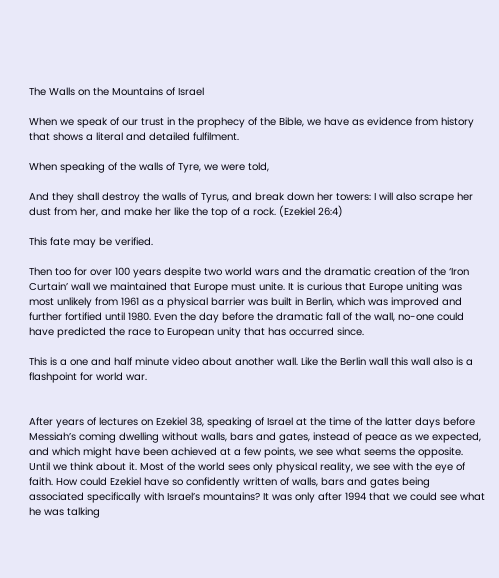The Walls on the Mountains of Israel

When we speak of our trust in the prophecy of the Bible, we have as evidence from history that shows a literal and detailed fulfilment.

When speaking of the walls of Tyre, we were told,

And they shall destroy the walls of Tyrus, and break down her towers: I will also scrape her dust from her, and make her like the top of a rock. (Ezekiel 26:4)

This fate may be verified.

Then too for over 100 years despite two world wars and the dramatic creation of the ‘Iron Curtain’ wall we maintained that Europe must unite. It is curious that Europe uniting was most unlikely from 1961 as a physical barrier was built in Berlin, which was improved and further fortified until 1980. Even the day before the dramatic fall of the wall, no-one could have predicted the race to European unity that has occurred since.

This is a one and half minute video about another wall. Like the Berlin wall this wall also is a flashpoint for world war.


After years of lectures on Ezekiel 38, speaking of Israel at the time of the latter days before Messiah’s coming dwelling without walls, bars and gates, instead of peace as we expected, and which might have been achieved at a few points, we see what seems the opposite. Until we think about it. Most of the world sees only physical reality, we see with the eye of faith. How could Ezekiel have so confidently written of walls, bars and gates being associated specifically with Israel’s mountains? It was only after 1994 that we could see what he was talking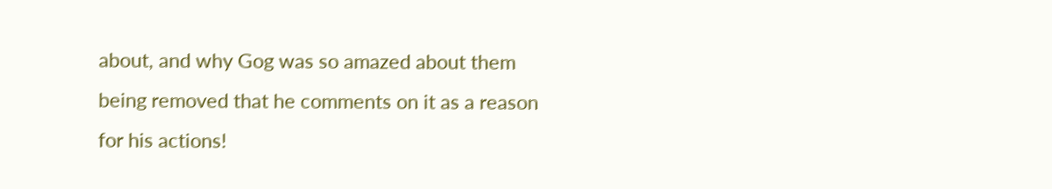about, and why Gog was so amazed about them being removed that he comments on it as a reason for his actions!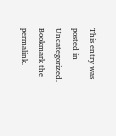This entry was posted in Uncategorized. Bookmark the permalink.